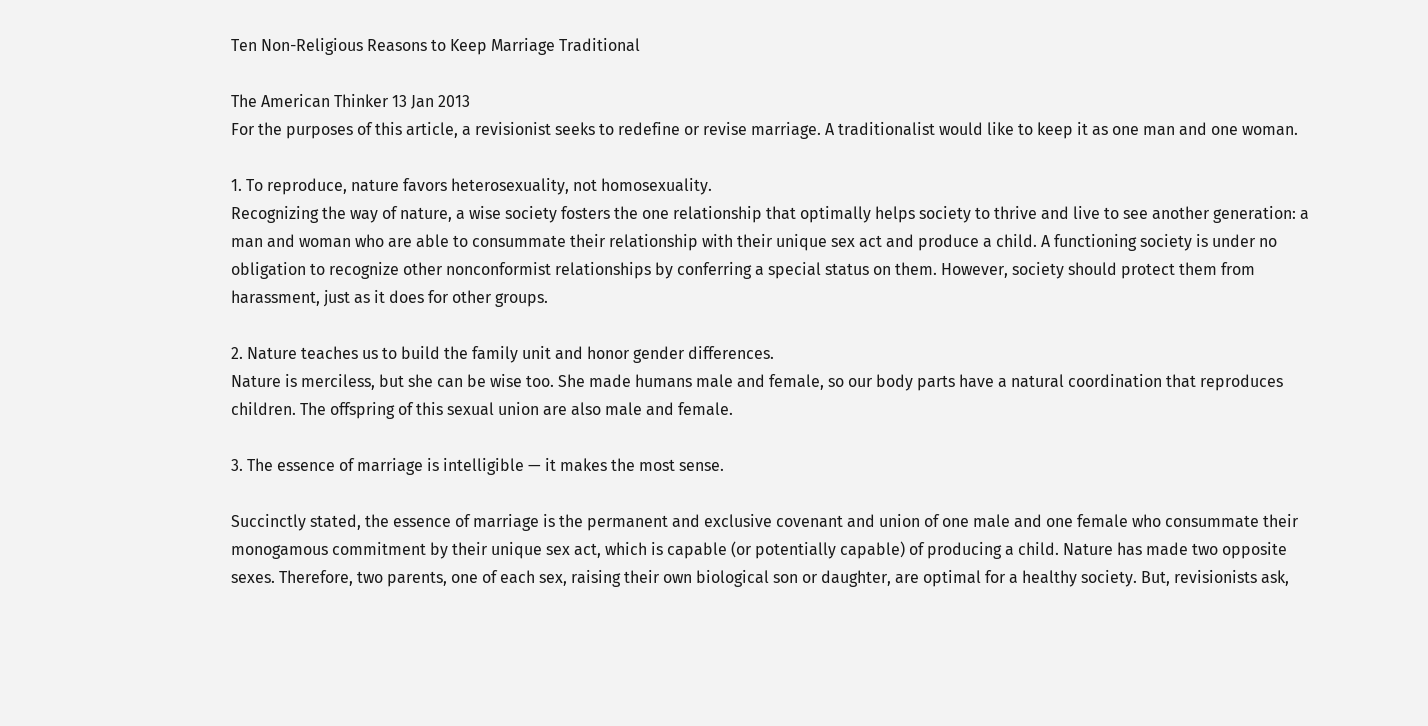Ten Non-Religious Reasons to Keep Marriage Traditional

The American Thinker 13 Jan 2013
For the purposes of this article, a revisionist seeks to redefine or revise marriage. A traditionalist would like to keep it as one man and one woman.

1. To reproduce, nature favors heterosexuality, not homosexuality.
Recognizing the way of nature, a wise society fosters the one relationship that optimally helps society to thrive and live to see another generation: a man and woman who are able to consummate their relationship with their unique sex act and produce a child. A functioning society is under no obligation to recognize other nonconformist relationships by conferring a special status on them. However, society should protect them from harassment, just as it does for other groups.

2. Nature teaches us to build the family unit and honor gender differences.
Nature is merciless, but she can be wise too. She made humans male and female, so our body parts have a natural coordination that reproduces children. The offspring of this sexual union are also male and female.

3. The essence of marriage is intelligible — it makes the most sense.

Succinctly stated, the essence of marriage is the permanent and exclusive covenant and union of one male and one female who consummate their monogamous commitment by their unique sex act, which is capable (or potentially capable) of producing a child. Nature has made two opposite sexes. Therefore, two parents, one of each sex, raising their own biological son or daughter, are optimal for a healthy society. But, revisionists ask,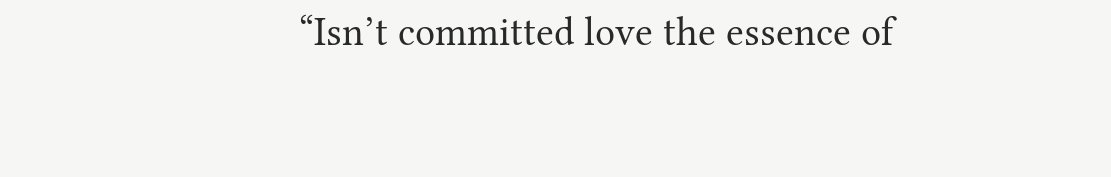“Isn’t committed love the essence of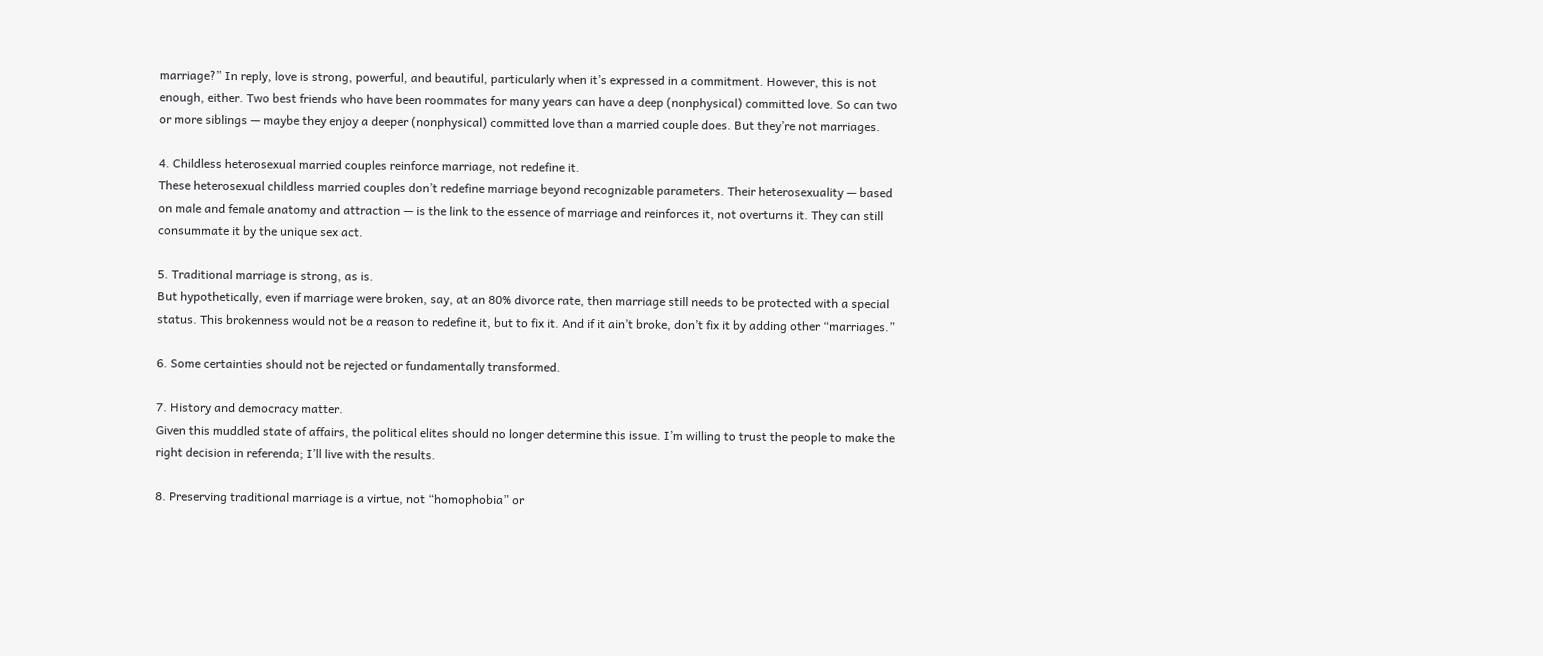marriage?” In reply, love is strong, powerful, and beautiful, particularly when it’s expressed in a commitment. However, this is not enough, either. Two best friends who have been roommates for many years can have a deep (nonphysical) committed love. So can two or more siblings — maybe they enjoy a deeper (nonphysical) committed love than a married couple does. But they’re not marriages.

4. Childless heterosexual married couples reinforce marriage, not redefine it.
These heterosexual childless married couples don’t redefine marriage beyond recognizable parameters. Their heterosexuality — based on male and female anatomy and attraction — is the link to the essence of marriage and reinforces it, not overturns it. They can still consummate it by the unique sex act.

5. Traditional marriage is strong, as is.
But hypothetically, even if marriage were broken, say, at an 80% divorce rate, then marriage still needs to be protected with a special status. This brokenness would not be a reason to redefine it, but to fix it. And if it ain’t broke, don’t fix it by adding other “marriages.”

6. Some certainties should not be rejected or fundamentally transformed.

7. History and democracy matter.
Given this muddled state of affairs, the political elites should no longer determine this issue. I’m willing to trust the people to make the right decision in referenda; I’ll live with the results.

8. Preserving traditional marriage is a virtue, not “homophobia” or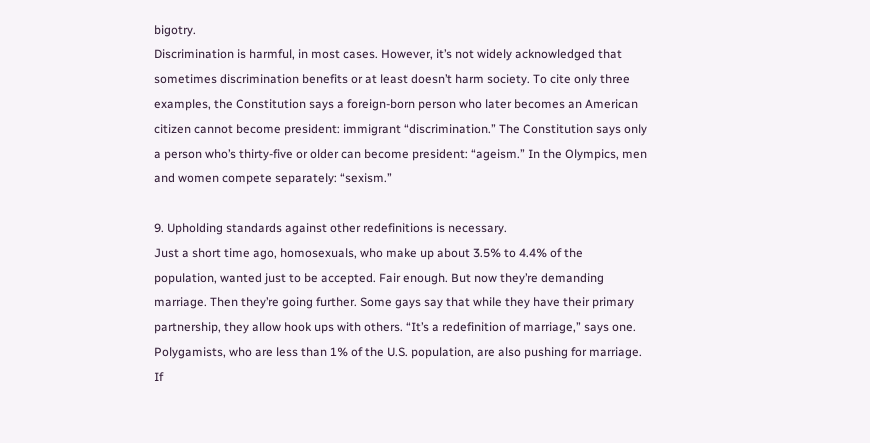bigotry.
Discrimination is harmful, in most cases. However, it’s not widely acknowledged that sometimes discrimination benefits or at least doesn’t harm society. To cite only three examples, the Constitution says a foreign-born person who later becomes an American citizen cannot become president: immigrant “discrimination.” The Constitution says only a person who’s thirty-five or older can become president: “ageism.” In the Olympics, men and women compete separately: “sexism.”

9. Upholding standards against other redefinitions is necessary.
Just a short time ago, homosexuals, who make up about 3.5% to 4.4% of the population, wanted just to be accepted. Fair enough. But now they’re demanding marriage. Then they’re going further. Some gays say that while they have their primary partnership, they allow hook ups with others. “It’s a redefinition of marriage,” says one. Polygamists, who are less than 1% of the U.S. population, are also pushing for marriage. If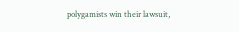polygamists win their lawsuit,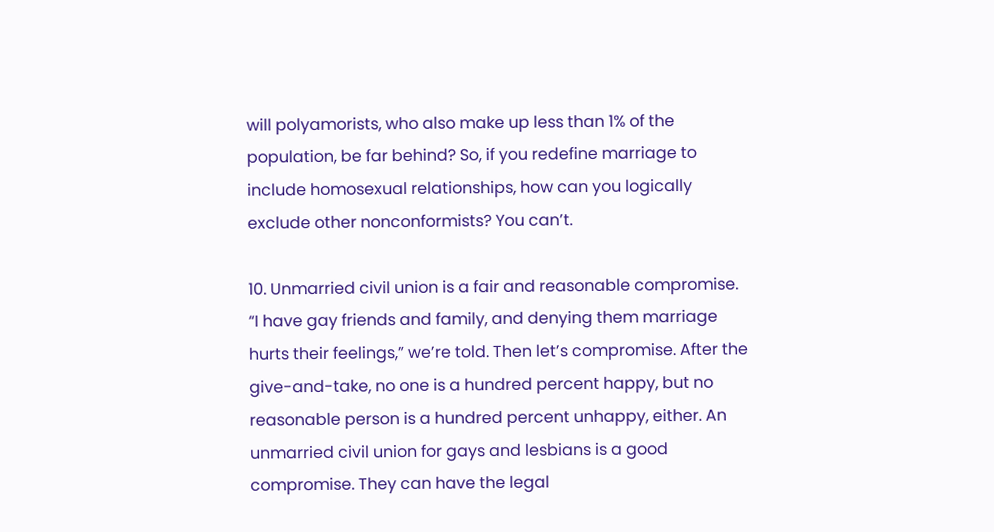will polyamorists, who also make up less than 1% of the population, be far behind? So, if you redefine marriage to include homosexual relationships, how can you logically exclude other nonconformists? You can’t.

10. Unmarried civil union is a fair and reasonable compromise.
“I have gay friends and family, and denying them marriage hurts their feelings,” we’re told. Then let’s compromise. After the give-and-take, no one is a hundred percent happy, but no reasonable person is a hundred percent unhappy, either. An unmarried civil union for gays and lesbians is a good compromise. They can have the legal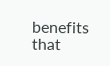benefits that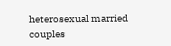heterosexual married couples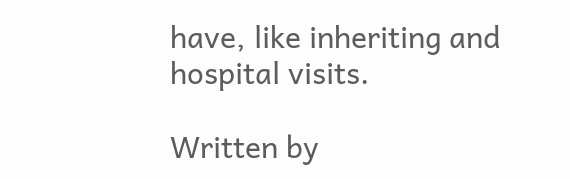have, like inheriting and hospital visits.

Written by